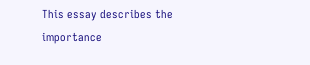This essay describes the importance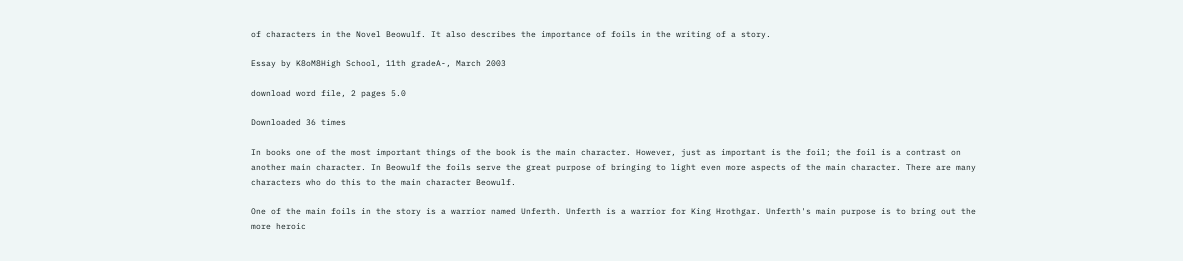of characters in the Novel Beowulf. It also describes the importance of foils in the writing of a story.

Essay by K8oM8High School, 11th gradeA-, March 2003

download word file, 2 pages 5.0

Downloaded 36 times

In books one of the most important things of the book is the main character. However, just as important is the foil; the foil is a contrast on another main character. In Beowulf the foils serve the great purpose of bringing to light even more aspects of the main character. There are many characters who do this to the main character Beowulf.

One of the main foils in the story is a warrior named Unferth. Unferth is a warrior for King Hrothgar. Unferth's main purpose is to bring out the more heroic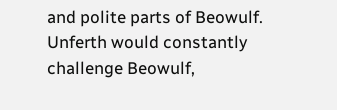and polite parts of Beowulf. Unferth would constantly challenge Beowulf,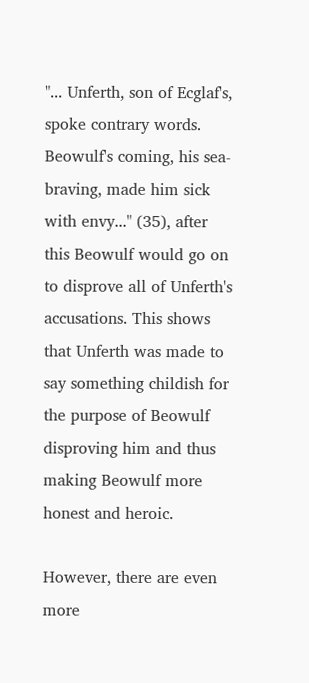"... Unferth, son of Ecglaf's, spoke contrary words. Beowulf's coming, his sea-braving, made him sick with envy..." (35), after this Beowulf would go on to disprove all of Unferth's accusations. This shows that Unferth was made to say something childish for the purpose of Beowulf disproving him and thus making Beowulf more honest and heroic.

However, there are even more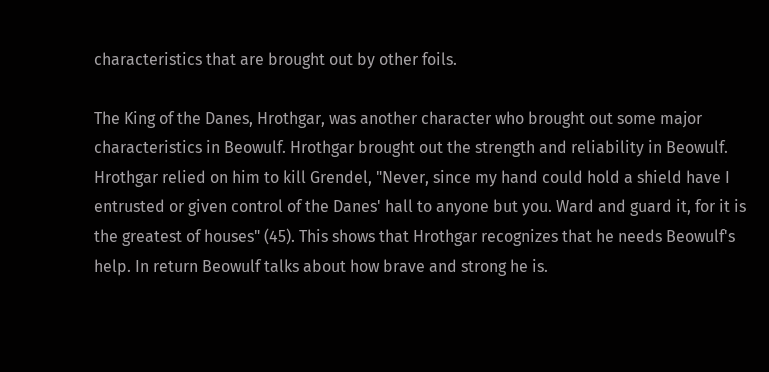characteristics that are brought out by other foils.

The King of the Danes, Hrothgar, was another character who brought out some major characteristics in Beowulf. Hrothgar brought out the strength and reliability in Beowulf. Hrothgar relied on him to kill Grendel, "Never, since my hand could hold a shield have I entrusted or given control of the Danes' hall to anyone but you. Ward and guard it, for it is the greatest of houses" (45). This shows that Hrothgar recognizes that he needs Beowulf's help. In return Beowulf talks about how brave and strong he is.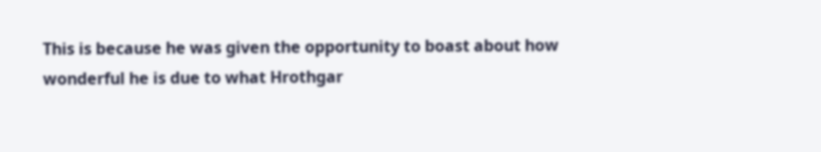This is because he was given the opportunity to boast about how wonderful he is due to what Hrothgar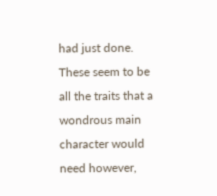had just done. These seem to be all the traits that a wondrous main character would need however,